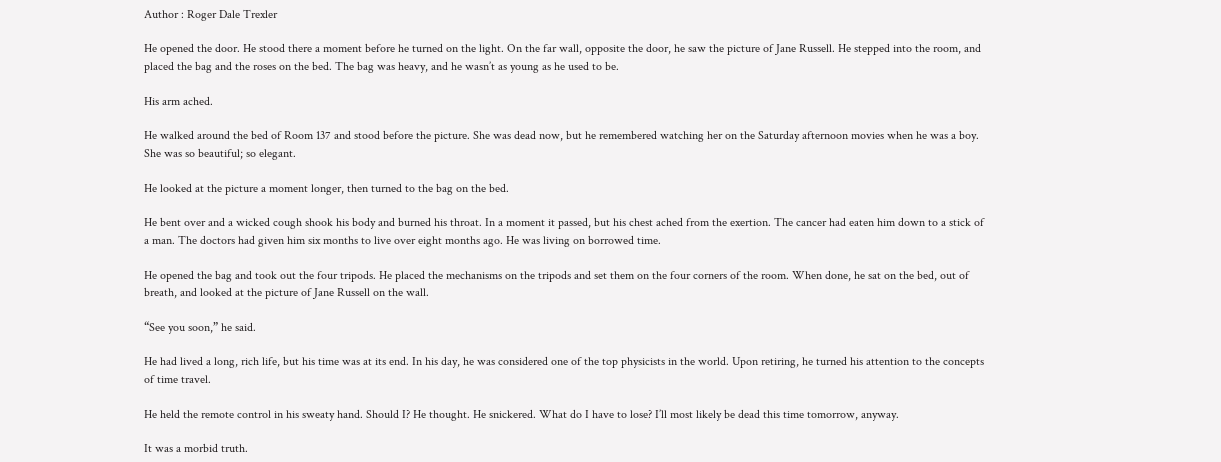Author : Roger Dale Trexler

He opened the door. He stood there a moment before he turned on the light. On the far wall, opposite the door, he saw the picture of Jane Russell. He stepped into the room, and placed the bag and the roses on the bed. The bag was heavy, and he wasn’t as young as he used to be.

His arm ached.

He walked around the bed of Room 137 and stood before the picture. She was dead now, but he remembered watching her on the Saturday afternoon movies when he was a boy. She was so beautiful; so elegant.

He looked at the picture a moment longer, then turned to the bag on the bed.

He bent over and a wicked cough shook his body and burned his throat. In a moment it passed, but his chest ached from the exertion. The cancer had eaten him down to a stick of a man. The doctors had given him six months to live over eight months ago. He was living on borrowed time.

He opened the bag and took out the four tripods. He placed the mechanisms on the tripods and set them on the four corners of the room. When done, he sat on the bed, out of breath, and looked at the picture of Jane Russell on the wall.

“See you soon,” he said.

He had lived a long, rich life, but his time was at its end. In his day, he was considered one of the top physicists in the world. Upon retiring, he turned his attention to the concepts of time travel.

He held the remote control in his sweaty hand. Should I? He thought. He snickered. What do I have to lose? I’ll most likely be dead this time tomorrow, anyway.

It was a morbid truth.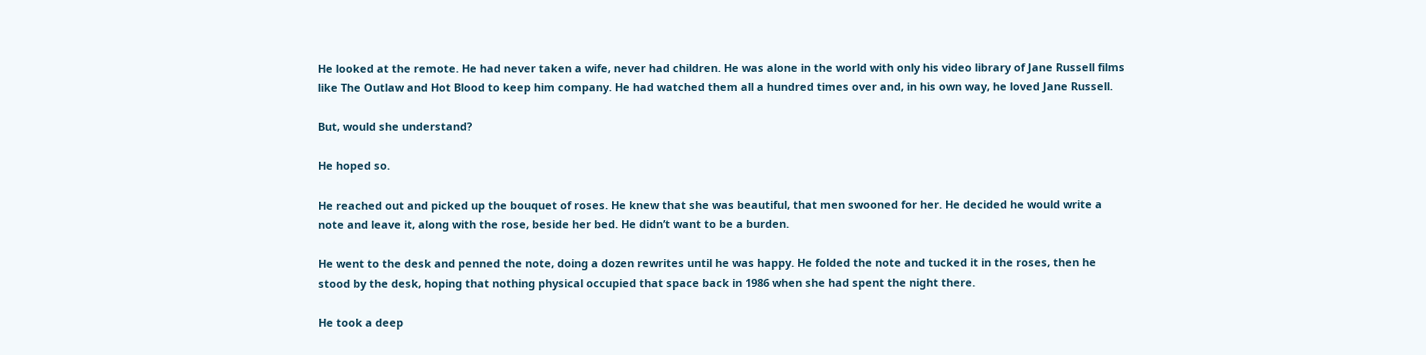He looked at the remote. He had never taken a wife, never had children. He was alone in the world with only his video library of Jane Russell films like The Outlaw and Hot Blood to keep him company. He had watched them all a hundred times over and, in his own way, he loved Jane Russell.

But, would she understand?

He hoped so.

He reached out and picked up the bouquet of roses. He knew that she was beautiful, that men swooned for her. He decided he would write a note and leave it, along with the rose, beside her bed. He didn’t want to be a burden.

He went to the desk and penned the note, doing a dozen rewrites until he was happy. He folded the note and tucked it in the roses, then he stood by the desk, hoping that nothing physical occupied that space back in 1986 when she had spent the night there.

He took a deep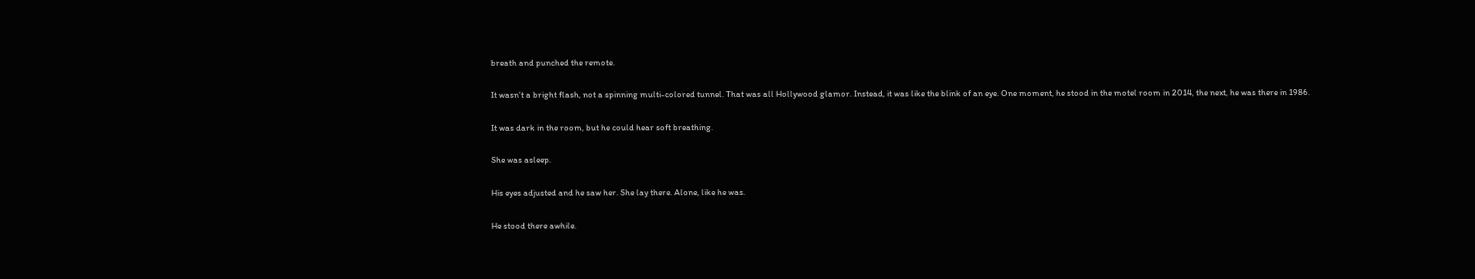breath and punched the remote.

It wasn’t a bright flash, not a spinning multi-colored tunnel. That was all Hollywood glamor. Instead, it was like the blink of an eye. One moment, he stood in the motel room in 2014, the next, he was there in 1986.

It was dark in the room, but he could hear soft breathing.

She was asleep.

His eyes adjusted and he saw her. She lay there. Alone, like he was.

He stood there awhile.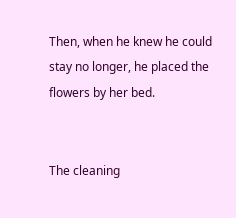Then, when he knew he could stay no longer, he placed the flowers by her bed.


The cleaning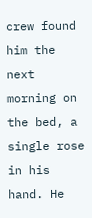crew found him the next morning on the bed, a single rose in his hand. He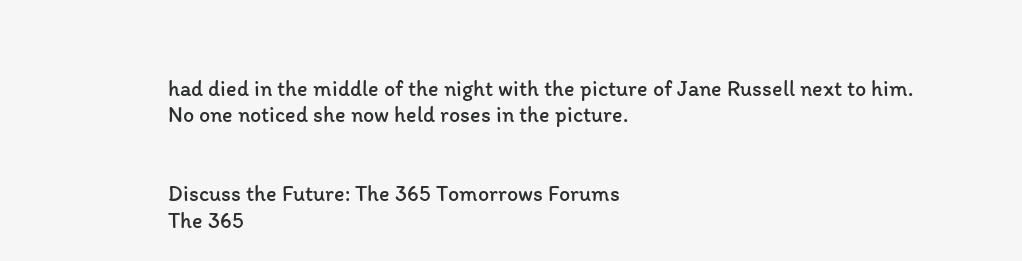had died in the middle of the night with the picture of Jane Russell next to him.
No one noticed she now held roses in the picture.


Discuss the Future: The 365 Tomorrows Forums
The 365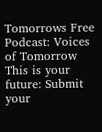Tomorrows Free Podcast: Voices of Tomorrow
This is your future: Submit your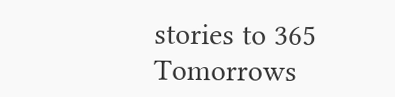stories to 365 Tomorrows